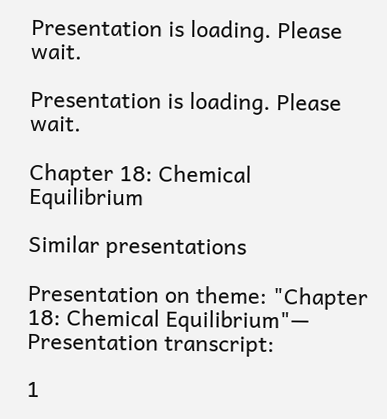Presentation is loading. Please wait.

Presentation is loading. Please wait.

Chapter 18: Chemical Equilibrium

Similar presentations

Presentation on theme: "Chapter 18: Chemical Equilibrium"— Presentation transcript:

1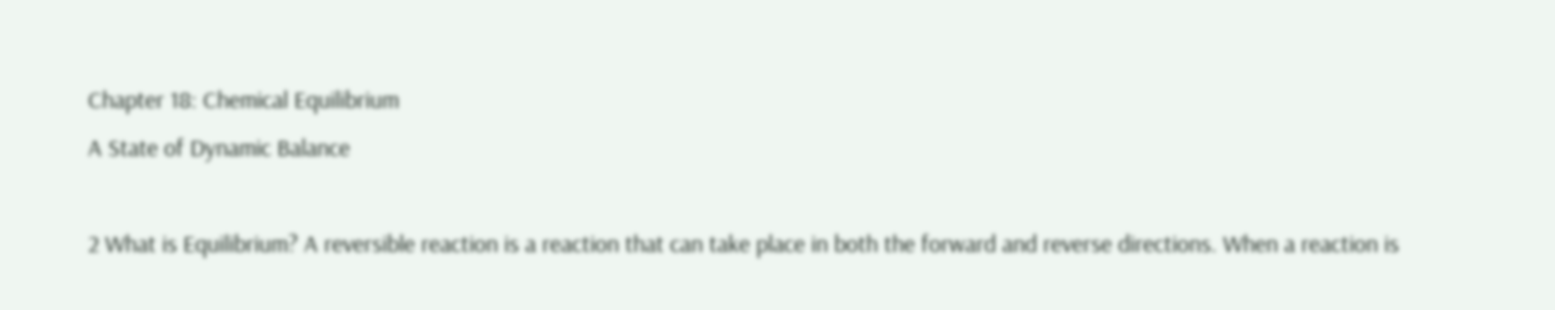Chapter 18: Chemical Equilibrium
A State of Dynamic Balance

2 What is Equilibrium? A reversible reaction is a reaction that can take place in both the forward and reverse directions. When a reaction is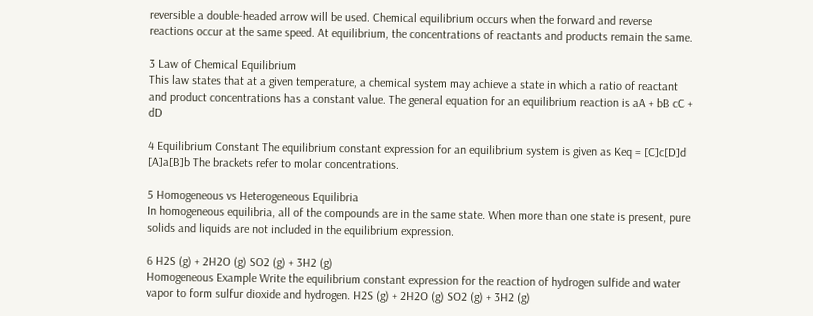reversible a double-headed arrow will be used. Chemical equilibrium occurs when the forward and reverse reactions occur at the same speed. At equilibrium, the concentrations of reactants and products remain the same.

3 Law of Chemical Equilibrium
This law states that at a given temperature, a chemical system may achieve a state in which a ratio of reactant and product concentrations has a constant value. The general equation for an equilibrium reaction is aA + bB cC + dD

4 Equilibrium Constant The equilibrium constant expression for an equilibrium system is given as Keq = [C]c[D]d [A]a[B]b The brackets refer to molar concentrations.

5 Homogeneous vs Heterogeneous Equilibria
In homogeneous equilibria, all of the compounds are in the same state. When more than one state is present, pure solids and liquids are not included in the equilibrium expression.

6 H2S (g) + 2H2O (g) SO2 (g) + 3H2 (g)
Homogeneous Example Write the equilibrium constant expression for the reaction of hydrogen sulfide and water vapor to form sulfur dioxide and hydrogen. H2S (g) + 2H2O (g) SO2 (g) + 3H2 (g)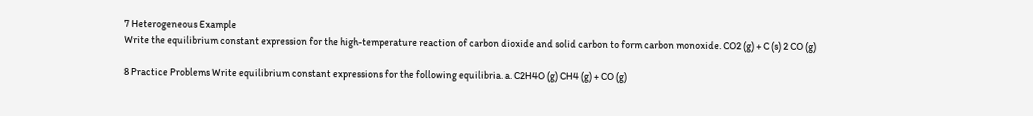7 Heterogeneous Example
Write the equilibrium constant expression for the high-temperature reaction of carbon dioxide and solid carbon to form carbon monoxide. CO2 (g) + C (s) 2 CO (g)

8 Practice Problems Write equilibrium constant expressions for the following equilibria. a. C2H4O (g) CH4 (g) + CO (g)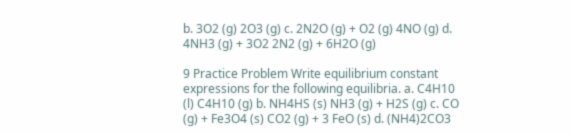b. 3O2 (g) 2O3 (g) c. 2N2O (g) + O2 (g) 4NO (g) d. 4NH3 (g) + 3O2 2N2 (g) + 6H2O (g)

9 Practice Problem Write equilibrium constant expressions for the following equilibria. a. C4H10 (l) C4H10 (g) b. NH4HS (s) NH3 (g) + H2S (g) c. CO (g) + Fe3O4 (s) CO2 (g) + 3 FeO (s) d. (NH4)2CO3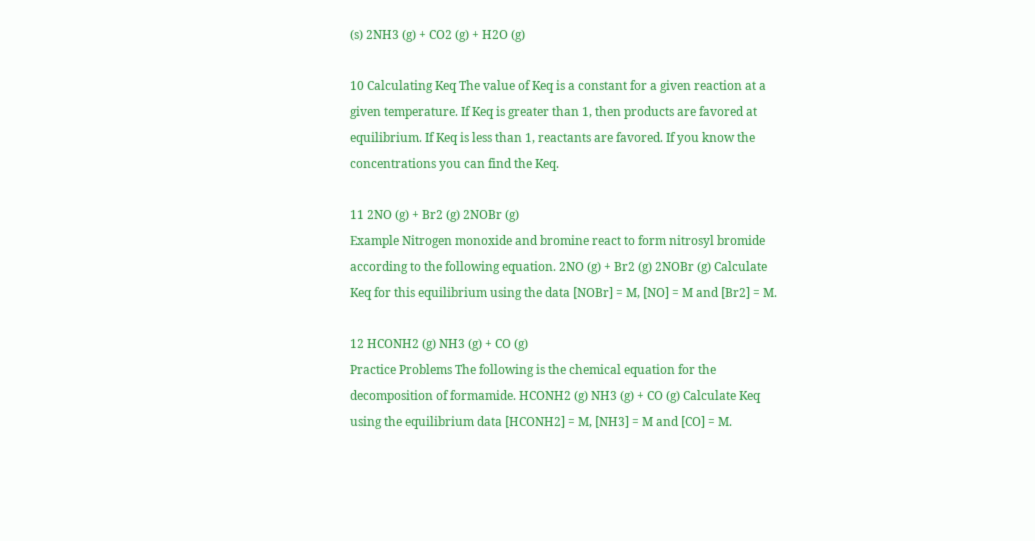(s) 2NH3 (g) + CO2 (g) + H2O (g)

10 Calculating Keq The value of Keq is a constant for a given reaction at a given temperature. If Keq is greater than 1, then products are favored at equilibrium. If Keq is less than 1, reactants are favored. If you know the concentrations you can find the Keq.

11 2NO (g) + Br2 (g) 2NOBr (g)
Example Nitrogen monoxide and bromine react to form nitrosyl bromide according to the following equation. 2NO (g) + Br2 (g) 2NOBr (g) Calculate Keq for this equilibrium using the data [NOBr] = M, [NO] = M and [Br2] = M.

12 HCONH2 (g) NH3 (g) + CO (g)
Practice Problems The following is the chemical equation for the decomposition of formamide. HCONH2 (g) NH3 (g) + CO (g) Calculate Keq using the equilibrium data [HCONH2] = M, [NH3] = M and [CO] = M.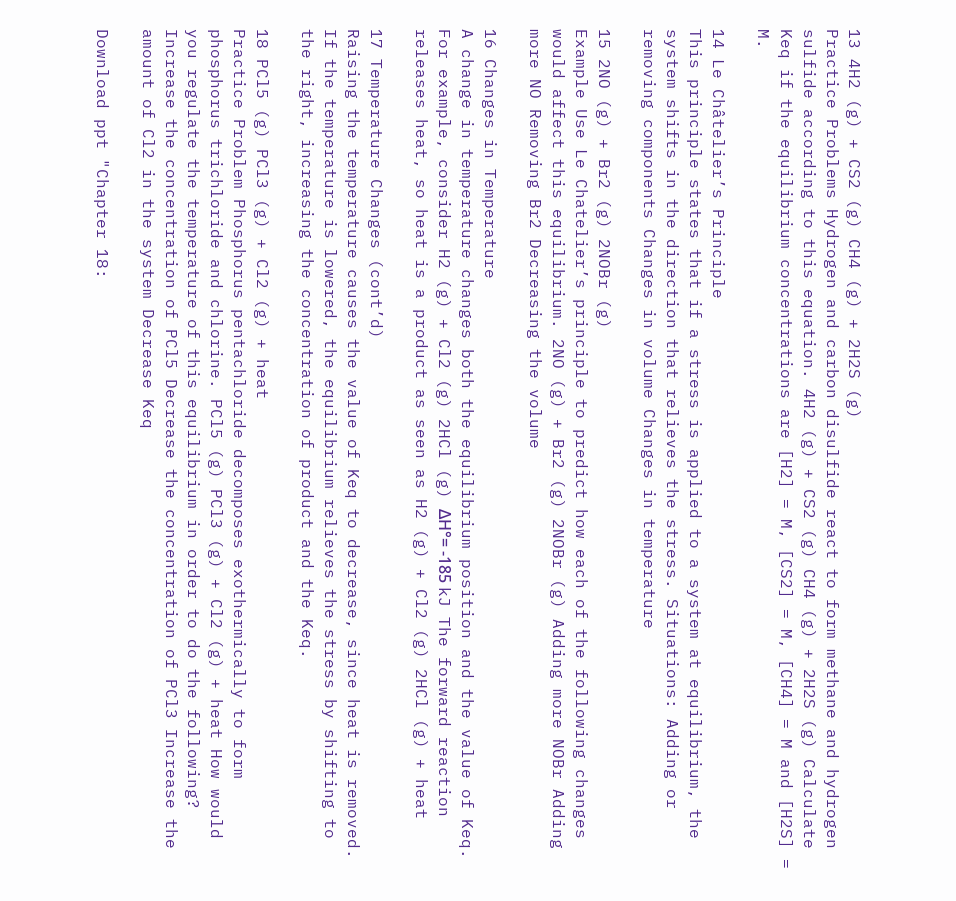13 4H2 (g) + CS2 (g) CH4 (g) + 2H2S (g)
Practice Problems Hydrogen and carbon disulfide react to form methane and hydrogen sulfide according to this equation. 4H2 (g) + CS2 (g) CH4 (g) + 2H2S (g) Calculate Keq if the equilibrium concentrations are [H2] = M, [CS2] = M, [CH4] = M and [H2S] = M.

14 Le Châtelier’s Principle
This principle states that if a stress is applied to a system at equilibrium, the system shifts in the direction that relieves the stress. Situations: Adding or removing components Changes in volume Changes in temperature

15 2NO (g) + Br2 (g) 2NOBr (g)
Example Use Le Chatelier’s principle to predict how each of the following changes would affect this equilibrium. 2NO (g) + Br2 (g) 2NOBr (g) Adding more NOBr Adding more NO Removing Br2 Decreasing the volume

16 Changes in Temperature
A change in temperature changes both the equilibrium position and the value of Keq. For example, consider H2 (g) + Cl2 (g) 2HCl (g) ΔH°= -185 kJ The forward reaction releases heat, so heat is a product as seen as H2 (g) + Cl2 (g) 2HCl (g) + heat

17 Temperature Changes (cont’d)
Raising the temperature causes the value of Keq to decrease, since heat is removed. If the temperature is lowered, the equilibrium relieves the stress by shifting to the right, increasing the concentration of product and the Keq.

18 PCl5 (g) PCl3 (g) + Cl2 (g) + heat
Practice Problem Phosphorus pentachloride decomposes exothermically to form phosphorus trichloride and chlorine. PCl5 (g) PCl3 (g) + Cl2 (g) + heat How would you regulate the temperature of this equilibrium in order to do the following? Increase the concentration of PCl5 Decrease the concentration of PCl3 Increase the amount of Cl2 in the system Decrease Keq

Download ppt "Chapter 18: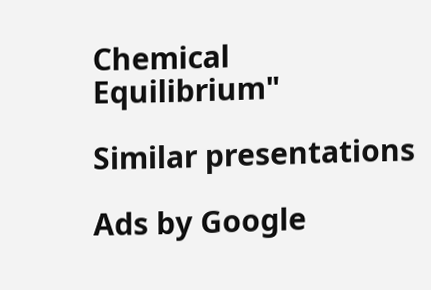Chemical Equilibrium"

Similar presentations

Ads by Google